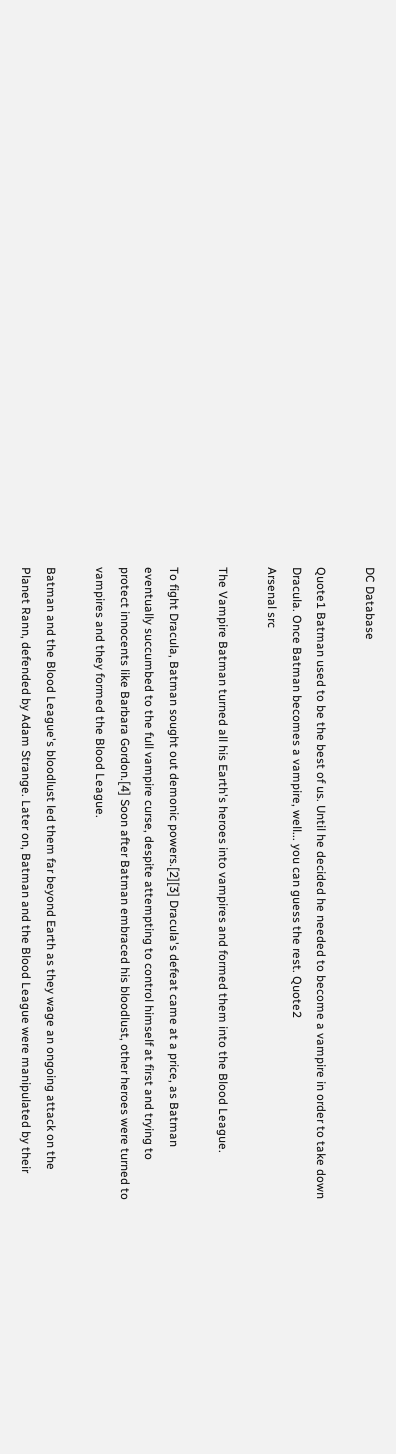DC Database

Quote1 Batman used to be the best of us. Until he decided he needed to become a vampire in order to take down Dracula. Once Batman becomes a vampire, well... you can guess the rest. Quote2
Arsenal src

The Vampire Batman turned all his Earth's heroes into vampires and formed them into the Blood League.

To fight Dracula, Batman sought out demonic powers.[2][3] Dracula's defeat came at a price, as Batman eventually succumbed to the full vampire curse, despite attempting to control himself at first and trying to protect innocents like Barbara Gordon.[4] Soon after Batman embraced his bloodlust, other heroes were turned to vampires and they formed the Blood League.

Batman and the Blood League's bloodlust led them far beyond Earth as they wage an ongoing attack on the Planet Rann, defended by Adam Strange. Later on, Batman and the Blood League were manipulated by their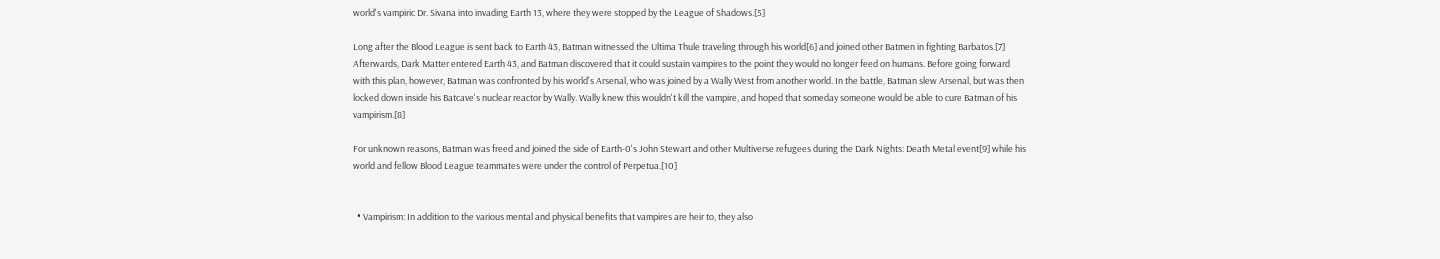world's vampiric Dr. Sivana into invading Earth 13, where they were stopped by the League of Shadows.[5]

Long after the Blood League is sent back to Earth 43, Batman witnessed the Ultima Thule traveling through his world[6] and joined other Batmen in fighting Barbatos.[7] Afterwards, Dark Matter entered Earth 43, and Batman discovered that it could sustain vampires to the point they would no longer feed on humans. Before going forward with this plan, however, Batman was confronted by his world's Arsenal, who was joined by a Wally West from another world. In the battle, Batman slew Arsenal, but was then locked down inside his Batcave's nuclear reactor by Wally. Wally knew this wouldn't kill the vampire, and hoped that someday someone would be able to cure Batman of his vampirism.[8]

For unknown reasons, Batman was freed and joined the side of Earth-0's John Stewart and other Multiverse refugees during the Dark Nights: Death Metal event[9] while his world and fellow Blood League teammates were under the control of Perpetua.[10]


  • Vampirism: In addition to the various mental and physical benefits that vampires are heir to, they also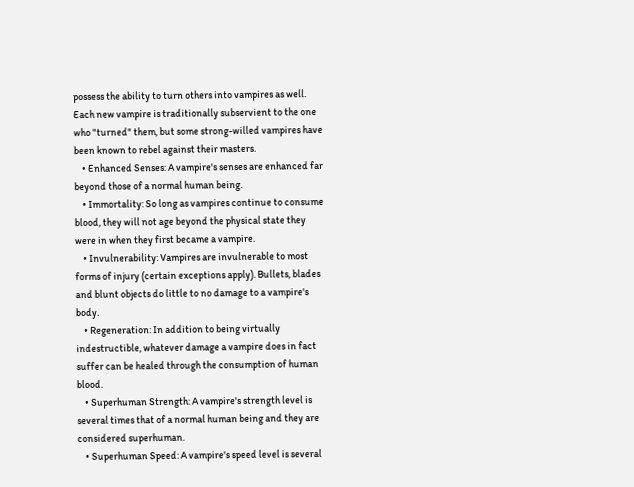possess the ability to turn others into vampires as well. Each new vampire is traditionally subservient to the one who "turned" them, but some strong-willed vampires have been known to rebel against their masters.
    • Enhanced Senses: A vampire's senses are enhanced far beyond those of a normal human being.
    • Immortality: So long as vampires continue to consume blood, they will not age beyond the physical state they were in when they first became a vampire.
    • Invulnerability: Vampires are invulnerable to most forms of injury (certain exceptions apply). Bullets, blades and blunt objects do little to no damage to a vampire's body.
    • Regeneration: In addition to being virtually indestructible, whatever damage a vampire does in fact suffer can be healed through the consumption of human blood.
    • Superhuman Strength: A vampire's strength level is several times that of a normal human being and they are considered superhuman.
    • Superhuman Speed: A vampire's speed level is several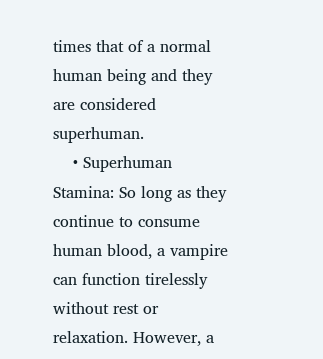times that of a normal human being and they are considered superhuman.
    • Superhuman Stamina: So long as they continue to consume human blood, a vampire can function tirelessly without rest or relaxation. However, a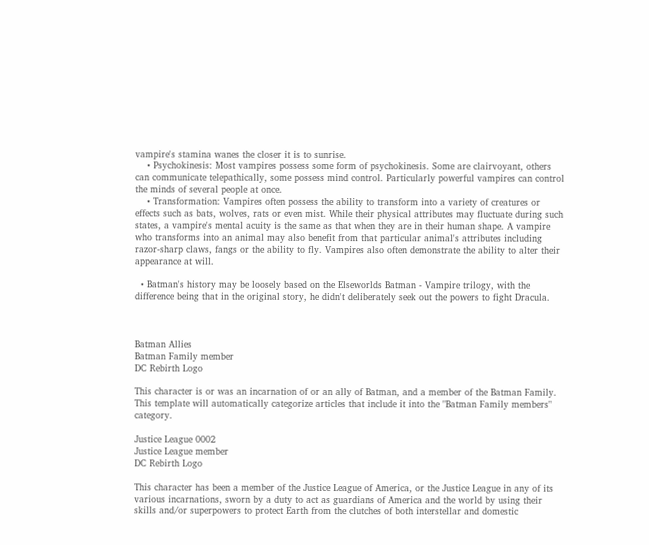vampire's stamina wanes the closer it is to sunrise.
    • Psychokinesis: Most vampires possess some form of psychokinesis. Some are clairvoyant, others can communicate telepathically, some possess mind control. Particularly powerful vampires can control the minds of several people at once.
    • Transformation: Vampires often possess the ability to transform into a variety of creatures or effects such as bats, wolves, rats or even mist. While their physical attributes may fluctuate during such states, a vampire's mental acuity is the same as that when they are in their human shape. A vampire who transforms into an animal may also benefit from that particular animal's attributes including razor-sharp claws, fangs or the ability to fly. Vampires also often demonstrate the ability to alter their appearance at will.

  • Batman's history may be loosely based on the Elseworlds Batman - Vampire trilogy, with the difference being that in the original story, he didn't deliberately seek out the powers to fight Dracula.



Batman Allies
Batman Family member
DC Rebirth Logo

This character is or was an incarnation of or an ally of Batman, and a member of the Batman Family. This template will automatically categorize articles that include it into the "Batman Family members" category.

Justice League 0002
Justice League member
DC Rebirth Logo

This character has been a member of the Justice League of America, or the Justice League in any of its various incarnations, sworn by a duty to act as guardians of America and the world by using their skills and/or superpowers to protect Earth from the clutches of both interstellar and domestic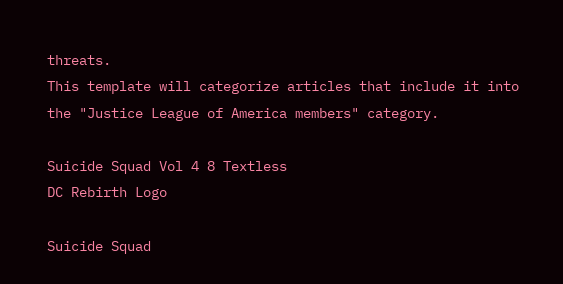threats.
This template will categorize articles that include it into the "Justice League of America members" category.

Suicide Squad Vol 4 8 Textless
DC Rebirth Logo

Suicide Squad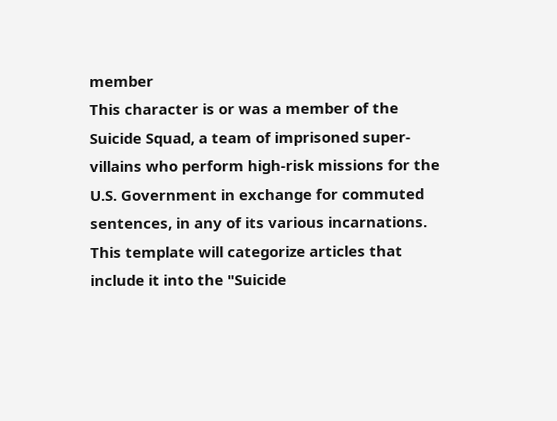member
This character is or was a member of the Suicide Squad, a team of imprisoned super-villains who perform high-risk missions for the U.S. Government in exchange for commuted sentences, in any of its various incarnations. This template will categorize articles that include it into the "Suicide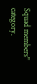Squad members" category.